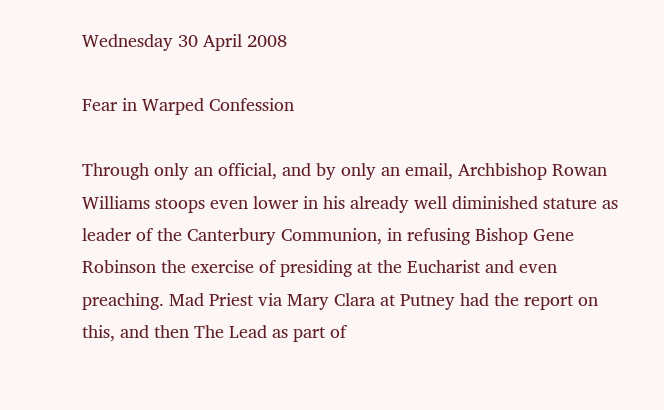Wednesday 30 April 2008

Fear in Warped Confession

Through only an official, and by only an email, Archbishop Rowan Williams stoops even lower in his already well diminished stature as leader of the Canterbury Communion, in refusing Bishop Gene Robinson the exercise of presiding at the Eucharist and even preaching. Mad Priest via Mary Clara at Putney had the report on this, and then The Lead as part of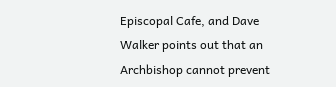Episcopal Cafe, and Dave Walker points out that an Archbishop cannot prevent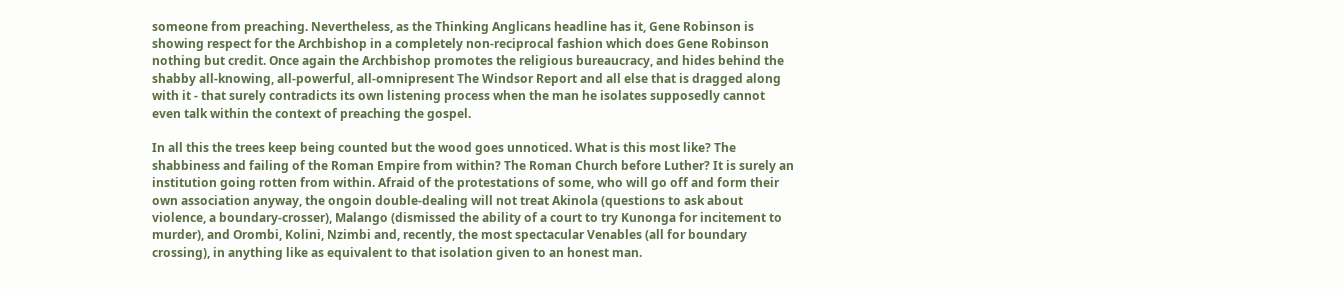someone from preaching. Nevertheless, as the Thinking Anglicans headline has it, Gene Robinson is showing respect for the Archbishop in a completely non-reciprocal fashion which does Gene Robinson nothing but credit. Once again the Archbishop promotes the religious bureaucracy, and hides behind the shabby all-knowing, all-powerful, all-omnipresent The Windsor Report and all else that is dragged along with it - that surely contradicts its own listening process when the man he isolates supposedly cannot even talk within the context of preaching the gospel.

In all this the trees keep being counted but the wood goes unnoticed. What is this most like? The shabbiness and failing of the Roman Empire from within? The Roman Church before Luther? It is surely an institution going rotten from within. Afraid of the protestations of some, who will go off and form their own association anyway, the ongoin double-dealing will not treat Akinola (questions to ask about violence, a boundary-crosser), Malango (dismissed the ability of a court to try Kunonga for incitement to murder), and Orombi, Kolini, Nzimbi and, recently, the most spectacular Venables (all for boundary crossing), in anything like as equivalent to that isolation given to an honest man.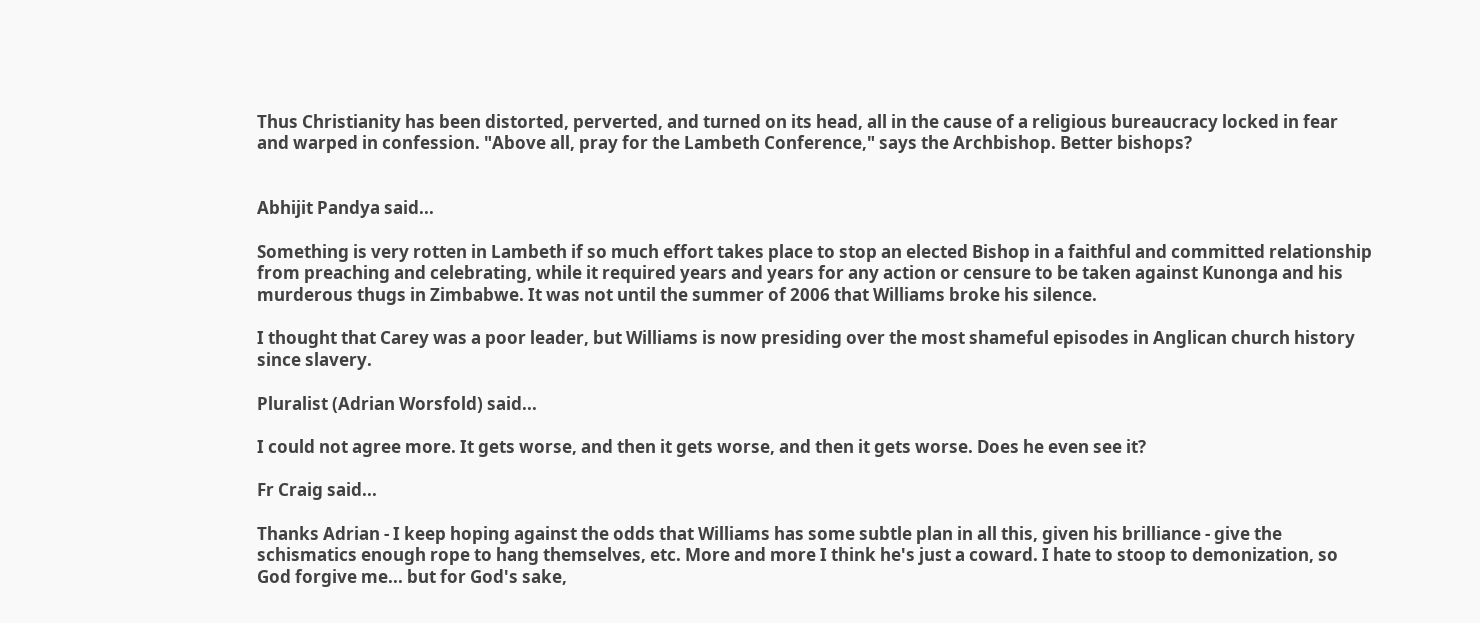Thus Christianity has been distorted, perverted, and turned on its head, all in the cause of a religious bureaucracy locked in fear and warped in confession. "Above all, pray for the Lambeth Conference," says the Archbishop. Better bishops?


Abhijit Pandya said...

Something is very rotten in Lambeth if so much effort takes place to stop an elected Bishop in a faithful and committed relationship from preaching and celebrating, while it required years and years for any action or censure to be taken against Kunonga and his murderous thugs in Zimbabwe. It was not until the summer of 2006 that Williams broke his silence.

I thought that Carey was a poor leader, but Williams is now presiding over the most shameful episodes in Anglican church history since slavery.

Pluralist (Adrian Worsfold) said...

I could not agree more. It gets worse, and then it gets worse, and then it gets worse. Does he even see it?

Fr Craig said...

Thanks Adrian - I keep hoping against the odds that Williams has some subtle plan in all this, given his brilliance - give the schismatics enough rope to hang themselves, etc. More and more I think he's just a coward. I hate to stoop to demonization, so God forgive me... but for God's sake,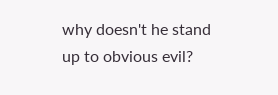why doesn't he stand up to obvious evil?